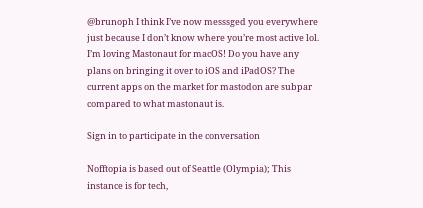@brunoph I think I’ve now messsged you everywhere just because I don’t know where you’re most active lol. I’m loving Mastonaut for macOS! Do you have any plans on bringing it over to iOS and iPadOS? The current apps on the market for mastodon are subpar compared to what mastonaut is.

Sign in to participate in the conversation

Nofftopia is based out of Seattle (Olympia); This instance is for tech,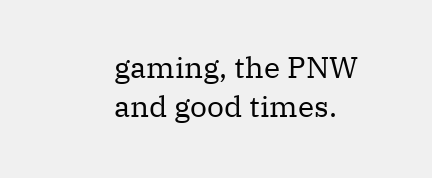gaming, the PNW and good times.